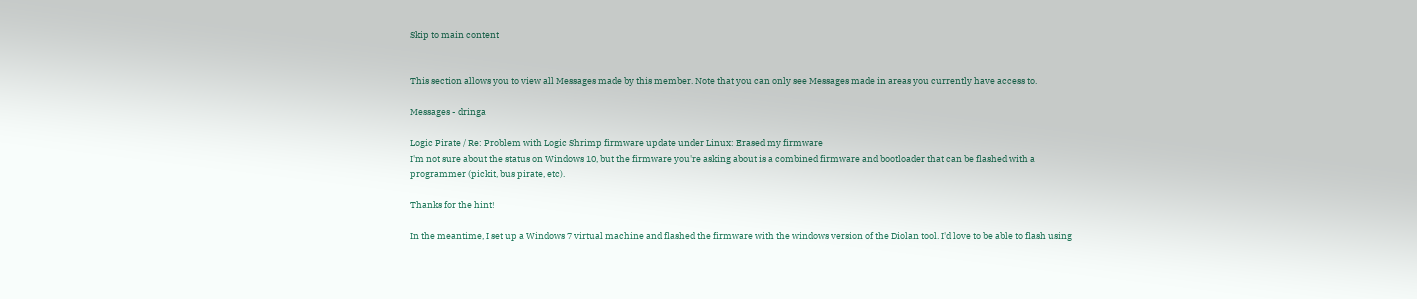Skip to main content


This section allows you to view all Messages made by this member. Note that you can only see Messages made in areas you currently have access to.

Messages - dringa

Logic Pirate / Re: Problem with Logic Shrimp firmware update under Linux: Erased my firmware
I'm not sure about the status on Windows 10, but the firmware you're asking about is a combined firmware and bootloader that can be flashed with a programmer (pickit, bus pirate, etc).

Thanks for the hint!

In the meantime, I set up a Windows 7 virtual machine and flashed the firmware with the windows version of the Diolan tool. I'd love to be able to flash using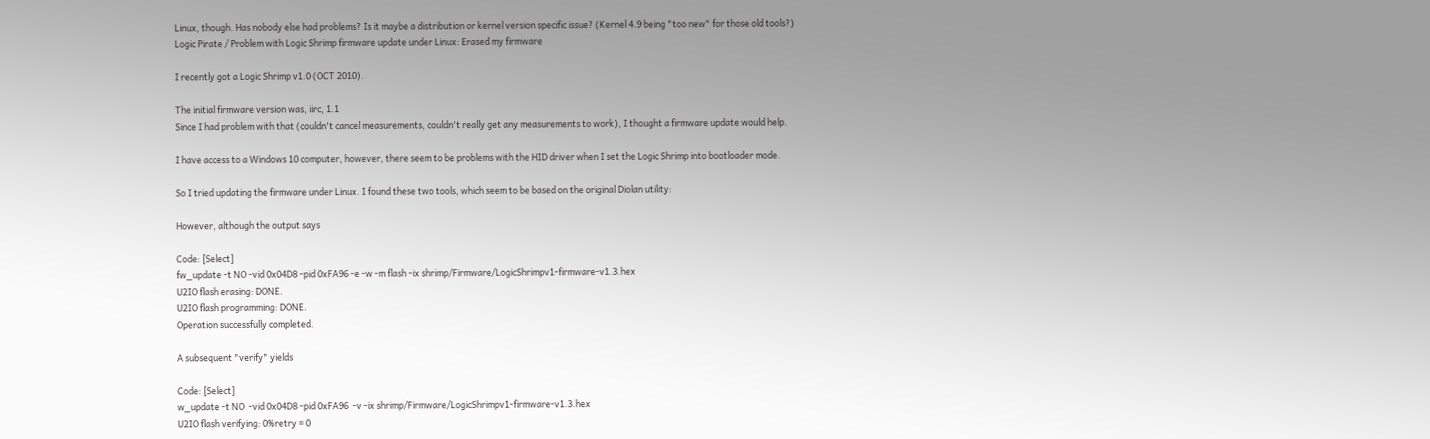Linux, though. Has nobody else had problems? Is it maybe a distribution or kernel version specific issue? (Kernel 4.9 being "too new" for those old tools?)
Logic Pirate / Problem with Logic Shrimp firmware update under Linux: Erased my firmware

I recently got a Logic Shrimp v1.0 (OCT 2010).

The initial firmware version was, iirc, 1.1
Since I had problem with that (couldn't cancel measurements, couldn't really get any measurements to work), I thought a firmware update would help.

I have access to a Windows 10 computer, however, there seem to be problems with the HID driver when I set the Logic Shrimp into bootloader mode.

So I tried updating the firmware under Linux. I found these two tools, which seem to be based on the original Diolan utility:

However, although the output says

Code: [Select]
fw_update -t NO -vid 0x04D8 -pid 0xFA96 -e -w -m flash -ix shrimp/Firmware/LogicShrimpv1-firmware-v1.3.hex
U2IO flash erasing: DONE.
U2IO flash programming: DONE.
Operation successfully completed.

A subsequent "verify" yields

Code: [Select]
w_update -t NO  -vid 0x04D8 -pid 0xFA96  -v -ix shrimp/Firmware/LogicShrimpv1-firmware-v1.3.hex
U2IO flash verifying: 0%retry = 0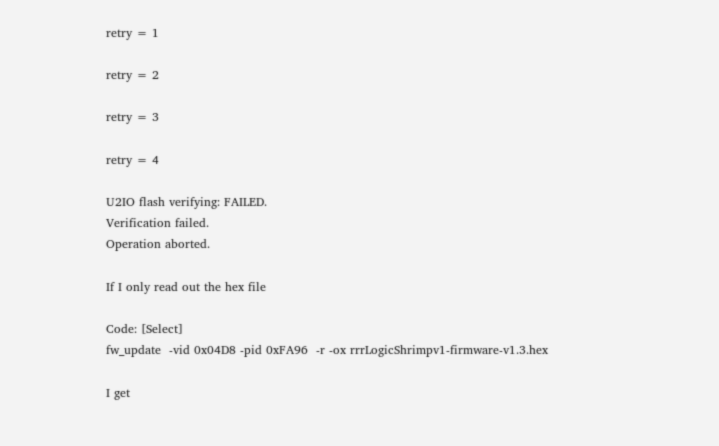retry = 1

retry = 2

retry = 3

retry = 4

U2IO flash verifying: FAILED.
Verification failed.
Operation aborted.

If I only read out the hex file

Code: [Select]
fw_update  -vid 0x04D8 -pid 0xFA96  -r -ox rrrLogicShrimpv1-firmware-v1.3.hex

I get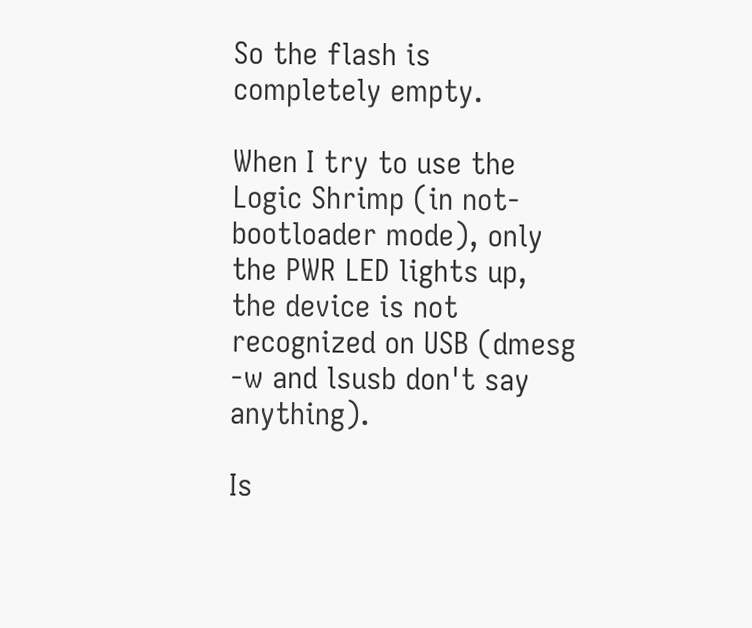So the flash is completely empty.

When I try to use the Logic Shrimp (in not-bootloader mode), only the PWR LED lights up, the device is not recognized on USB (dmesg -w and lsusb don't say anything).

Is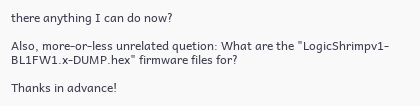there anything I can do now?

Also, more-or-less unrelated quetion: What are the "LogicShrimpv1-BL1FW1.x-DUMP.hex" firmware files for?

Thanks in advance!